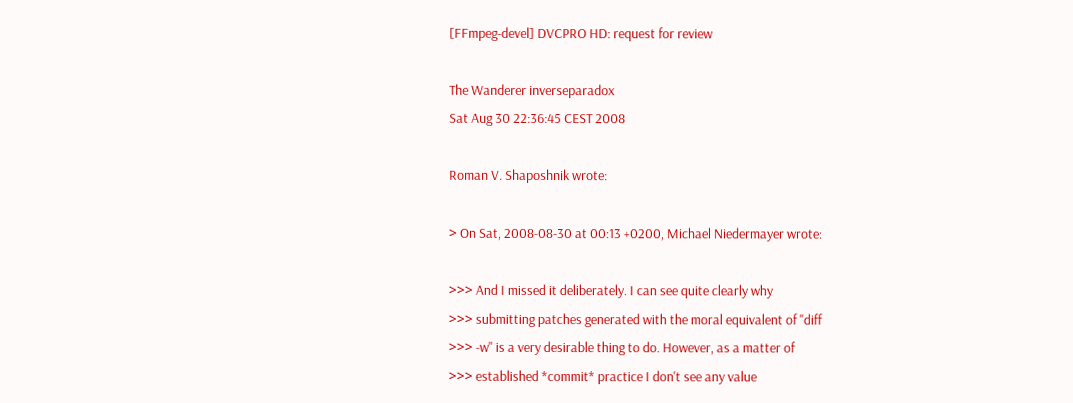[FFmpeg-devel] DVCPRO HD: request for review

The Wanderer inverseparadox
Sat Aug 30 22:36:45 CEST 2008

Roman V. Shaposhnik wrote:

> On Sat, 2008-08-30 at 00:13 +0200, Michael Niedermayer wrote:

>>> And I missed it deliberately. I can see quite clearly why
>>> submitting patches generated with the moral equivalent of "diff
>>> -w" is a very desirable thing to do. However, as a matter of
>>> established *commit* practice I don't see any value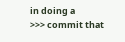in doing a
>>> commit that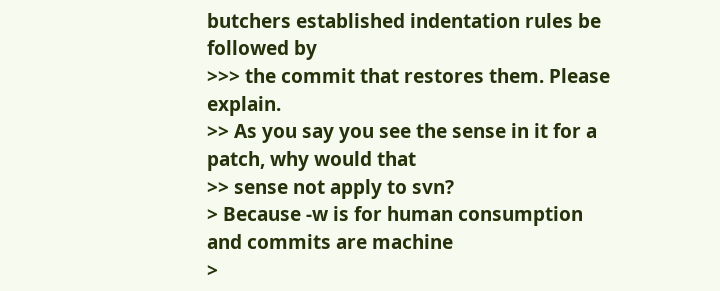butchers established indentation rules be followed by
>>> the commit that restores them. Please explain.
>> As you say you see the sense in it for a patch, why would that
>> sense not apply to svn?
> Because -w is for human consumption and commits are machine
>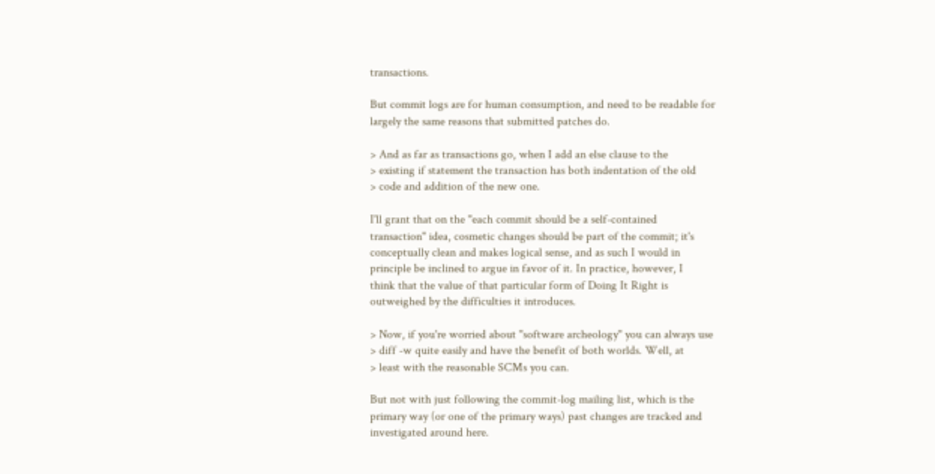transactions.

But commit logs are for human consumption, and need to be readable for
largely the same reasons that submitted patches do.

> And as far as transactions go, when I add an else clause to the
> existing if statement the transaction has both indentation of the old
> code and addition of the new one.

I'll grant that on the "each commit should be a self-contained
transaction" idea, cosmetic changes should be part of the commit; it's
conceptually clean and makes logical sense, and as such I would in
principle be inclined to argue in favor of it. In practice, however, I
think that the value of that particular form of Doing It Right is
outweighed by the difficulties it introduces.

> Now, if you're worried about "software archeology" you can always use
> diff -w quite easily and have the benefit of both worlds. Well, at
> least with the reasonable SCMs you can.

But not with just following the commit-log mailing list, which is the
primary way (or one of the primary ways) past changes are tracked and
investigated around here.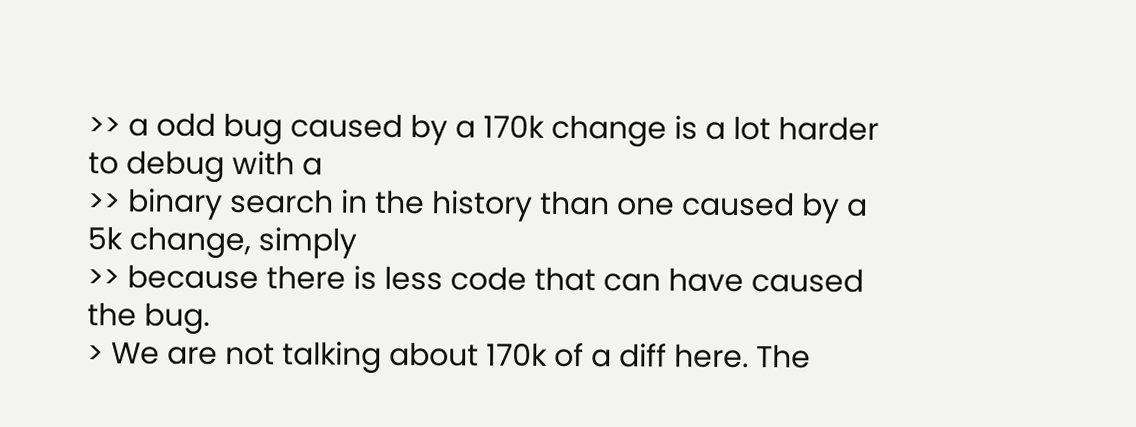>> a odd bug caused by a 170k change is a lot harder to debug with a
>> binary search in the history than one caused by a 5k change, simply
>> because there is less code that can have caused the bug.
> We are not talking about 170k of a diff here. The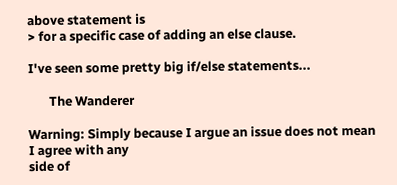above statement is
> for a specific case of adding an else clause.

I've seen some pretty big if/else statements...

       The Wanderer

Warning: Simply because I argue an issue does not mean I agree with any
side of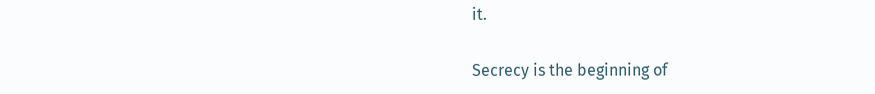it.

Secrecy is the beginning of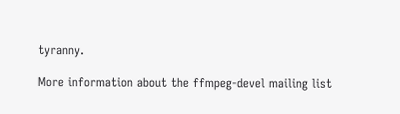tyranny.

More information about the ffmpeg-devel mailing list